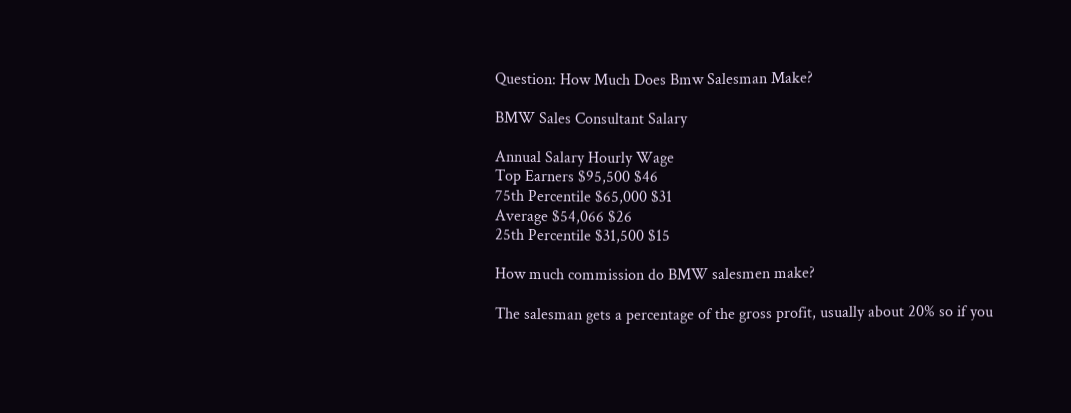Question: How Much Does Bmw Salesman Make?

BMW Sales Consultant Salary

Annual Salary Hourly Wage
Top Earners $95,500 $46
75th Percentile $65,000 $31
Average $54,066 $26
25th Percentile $31,500 $15

How much commission do BMW salesmen make?

The salesman gets a percentage of the gross profit, usually about 20% so if you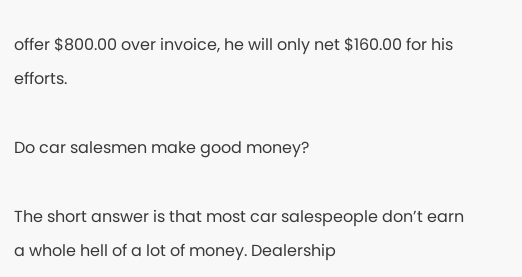offer $800.00 over invoice, he will only net $160.00 for his efforts.

Do car salesmen make good money?

The short answer is that most car salespeople don’t earn a whole hell of a lot of money. Dealership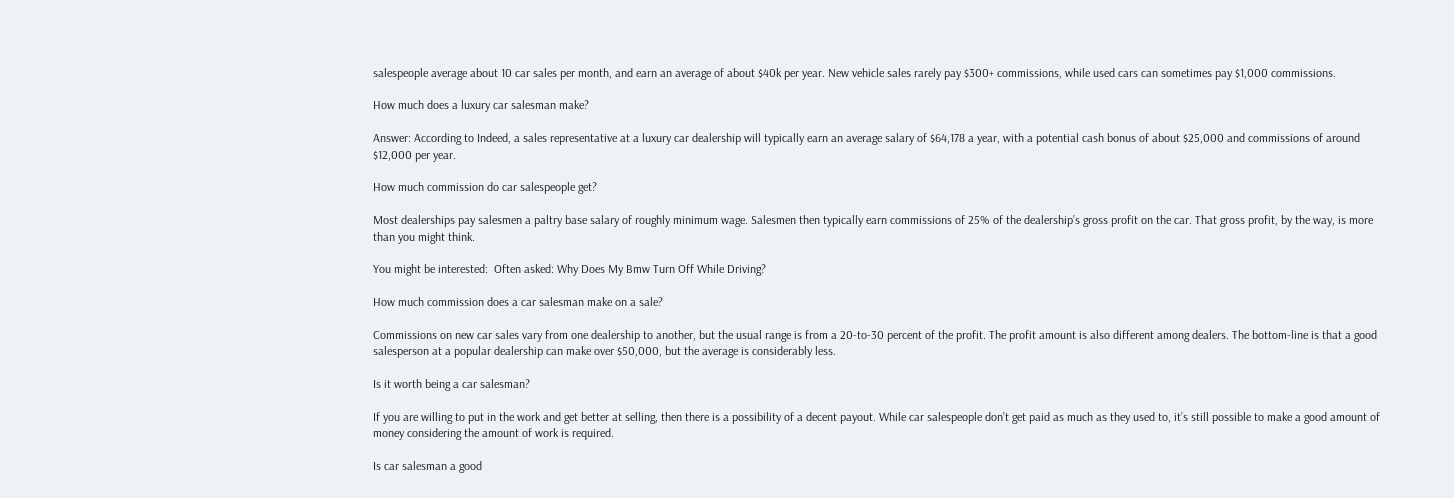salespeople average about 10 car sales per month, and earn an average of about $40k per year. New vehicle sales rarely pay $300+ commissions, while used cars can sometimes pay $1,000 commissions.

How much does a luxury car salesman make?

Answer: According to Indeed, a sales representative at a luxury car dealership will typically earn an average salary of $64,178 a year, with a potential cash bonus of about $25,000 and commissions of around $12,000 per year.

How much commission do car salespeople get?

Most dealerships pay salesmen a paltry base salary of roughly minimum wage. Salesmen then typically earn commissions of 25% of the dealership’s gross profit on the car. That gross profit, by the way, is more than you might think.

You might be interested:  Often asked: Why Does My Bmw Turn Off While Driving?

How much commission does a car salesman make on a sale?

Commissions on new car sales vary from one dealership to another, but the usual range is from a 20-to-30 percent of the profit. The profit amount is also different among dealers. The bottom-line is that a good salesperson at a popular dealership can make over $50,000, but the average is considerably less.

Is it worth being a car salesman?

If you are willing to put in the work and get better at selling, then there is a possibility of a decent payout. While car salespeople don’t get paid as much as they used to, it’s still possible to make a good amount of money considering the amount of work is required.

Is car salesman a good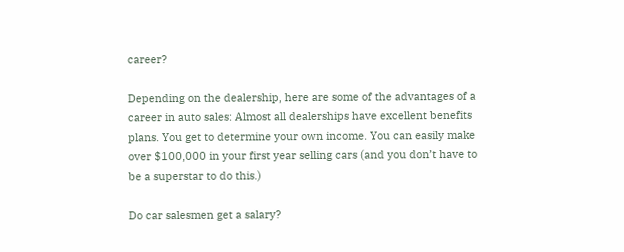career?

Depending on the dealership, here are some of the advantages of a career in auto sales: Almost all dealerships have excellent benefits plans. You get to determine your own income. You can easily make over $100,000 in your first year selling cars (and you don’t have to be a superstar to do this.)

Do car salesmen get a salary?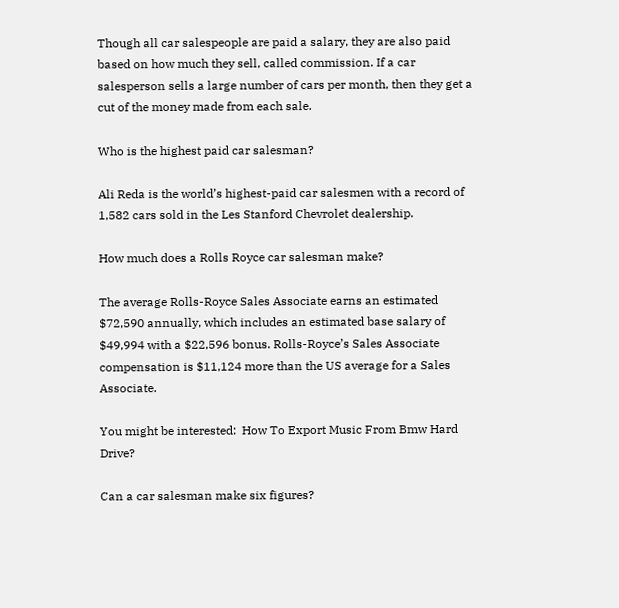Though all car salespeople are paid a salary, they are also paid based on how much they sell, called commission. If a car salesperson sells a large number of cars per month, then they get a cut of the money made from each sale.

Who is the highest paid car salesman?

Ali Reda is the world’s highest-paid car salesmen with a record of 1,582 cars sold in the Les Stanford Chevrolet dealership.

How much does a Rolls Royce car salesman make?

The average Rolls-Royce Sales Associate earns an estimated $72,590 annually, which includes an estimated base salary of $49,994 with a $22,596 bonus. Rolls-Royce’s Sales Associate compensation is $11,124 more than the US average for a Sales Associate.

You might be interested:  How To Export Music From Bmw Hard Drive?

Can a car salesman make six figures?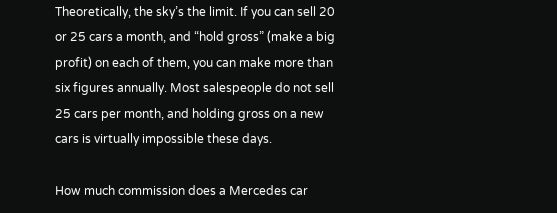Theoretically, the sky’s the limit. If you can sell 20 or 25 cars a month, and “hold gross” (make a big profit) on each of them, you can make more than six figures annually. Most salespeople do not sell 25 cars per month, and holding gross on a new cars is virtually impossible these days.

How much commission does a Mercedes car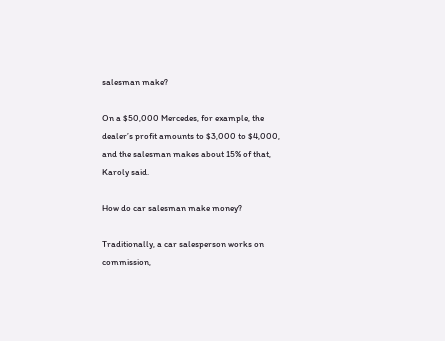salesman make?

On a $50,000 Mercedes, for example, the dealer’s profit amounts to $3,000 to $4,000, and the salesman makes about 15% of that, Karoly said.

How do car salesman make money?

Traditionally, a car salesperson works on commission,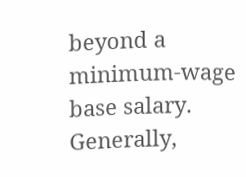beyond a minimum-wage base salary. Generally,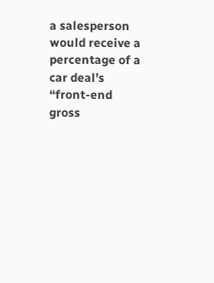a salesperson would receive a percentage of a car deal’s “front-end gross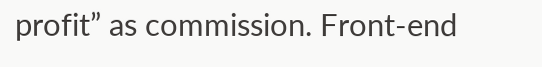profit” as commission. Front-end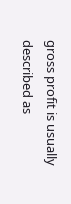gross profit is usually described as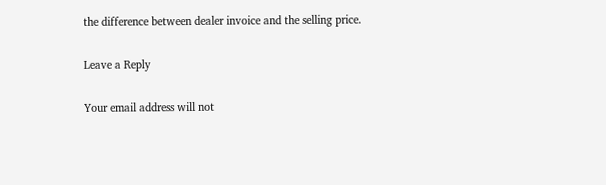the difference between dealer invoice and the selling price.

Leave a Reply

Your email address will not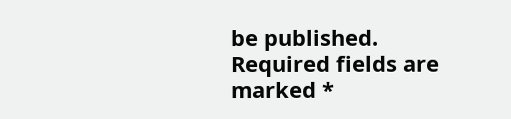be published. Required fields are marked *